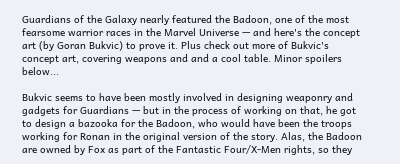Guardians of the Galaxy nearly featured the Badoon, one of the most fearsome warrior races in the Marvel Universe — and here's the concept art (by Goran Bukvic) to prove it. Plus check out more of Bukvic's concept art, covering weapons and and a cool table. Minor spoilers below...

Bukvic seems to have been mostly involved in designing weaponry and gadgets for Guardians — but in the process of working on that, he got to design a bazooka for the Badoon, who would have been the troops working for Ronan in the original version of the story. Alas, the Badoon are owned by Fox as part of the Fantastic Four/X-Men rights, so they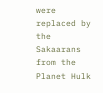were replaced by the Sakaarans from the Planet Hulk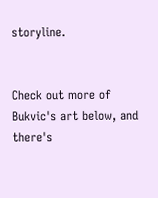storyline.


Check out more of Bukvic's art below, and there's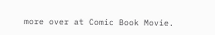more over at Comic Book Movie.